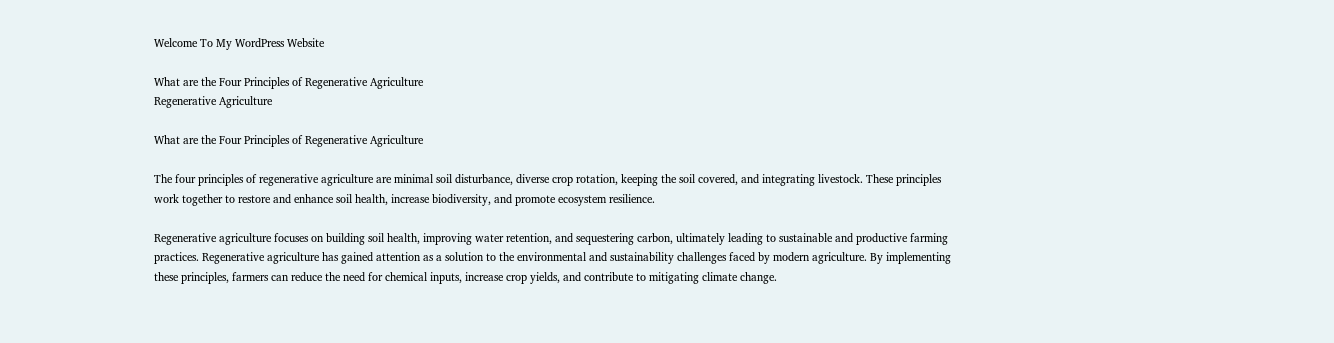Welcome To My WordPress Website

What are the Four Principles of Regenerative Agriculture
Regenerative Agriculture

What are the Four Principles of Regenerative Agriculture

The four principles of regenerative agriculture are minimal soil disturbance, diverse crop rotation, keeping the soil covered, and integrating livestock. These principles work together to restore and enhance soil health, increase biodiversity, and promote ecosystem resilience.

Regenerative agriculture focuses on building soil health, improving water retention, and sequestering carbon, ultimately leading to sustainable and productive farming practices. Regenerative agriculture has gained attention as a solution to the environmental and sustainability challenges faced by modern agriculture. By implementing these principles, farmers can reduce the need for chemical inputs, increase crop yields, and contribute to mitigating climate change.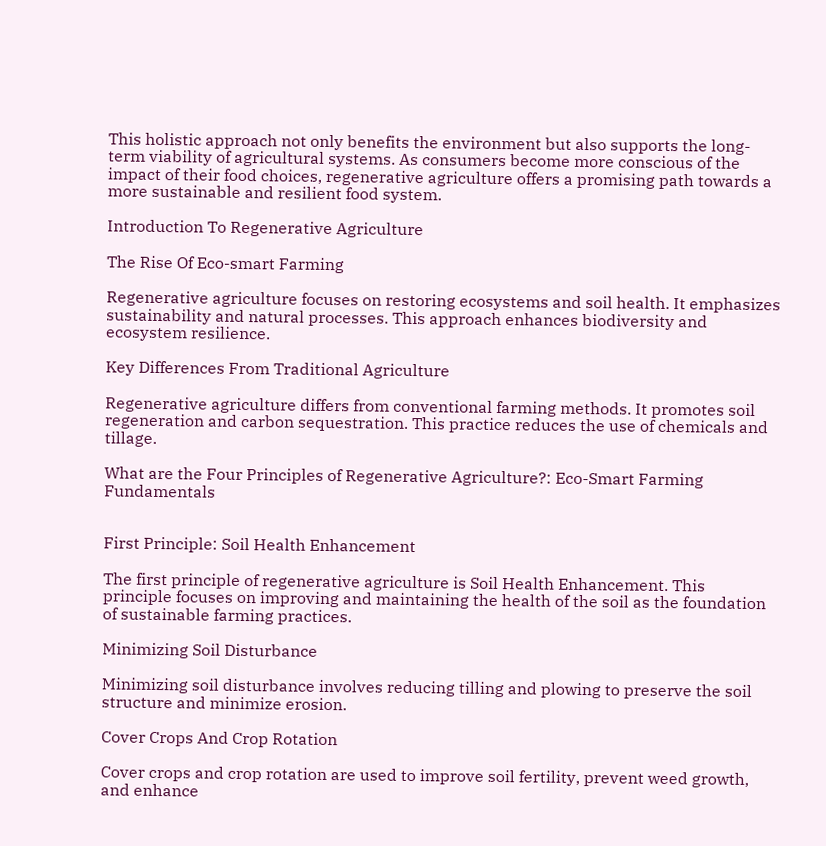This holistic approach not only benefits the environment but also supports the long-term viability of agricultural systems. As consumers become more conscious of the impact of their food choices, regenerative agriculture offers a promising path towards a more sustainable and resilient food system.

Introduction To Regenerative Agriculture

The Rise Of Eco-smart Farming

Regenerative agriculture focuses on restoring ecosystems and soil health. It emphasizes sustainability and natural processes. This approach enhances biodiversity and ecosystem resilience.

Key Differences From Traditional Agriculture

Regenerative agriculture differs from conventional farming methods. It promotes soil regeneration and carbon sequestration. This practice reduces the use of chemicals and tillage.

What are the Four Principles of Regenerative Agriculture?: Eco-Smart Farming Fundamentals


First Principle: Soil Health Enhancement

The first principle of regenerative agriculture is Soil Health Enhancement. This principle focuses on improving and maintaining the health of the soil as the foundation of sustainable farming practices.

Minimizing Soil Disturbance

Minimizing soil disturbance involves reducing tilling and plowing to preserve the soil structure and minimize erosion.

Cover Crops And Crop Rotation

Cover crops and crop rotation are used to improve soil fertility, prevent weed growth, and enhance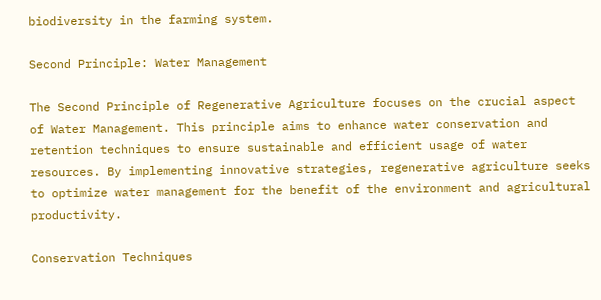biodiversity in the farming system.

Second Principle: Water Management

The Second Principle of Regenerative Agriculture focuses on the crucial aspect of Water Management. This principle aims to enhance water conservation and retention techniques to ensure sustainable and efficient usage of water resources. By implementing innovative strategies, regenerative agriculture seeks to optimize water management for the benefit of the environment and agricultural productivity.

Conservation Techniques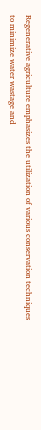Regenerative agriculture emphasizes the utilization of various conservation techniques to minimize water wastage and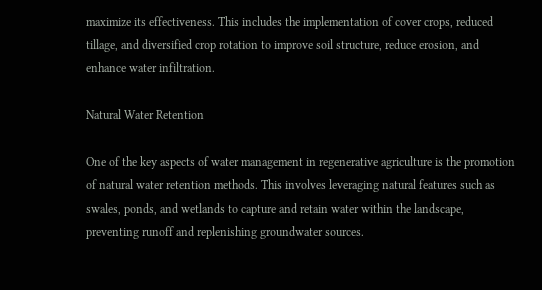maximize its effectiveness. This includes the implementation of cover crops, reduced tillage, and diversified crop rotation to improve soil structure, reduce erosion, and enhance water infiltration.

Natural Water Retention

One of the key aspects of water management in regenerative agriculture is the promotion of natural water retention methods. This involves leveraging natural features such as swales, ponds, and wetlands to capture and retain water within the landscape, preventing runoff and replenishing groundwater sources.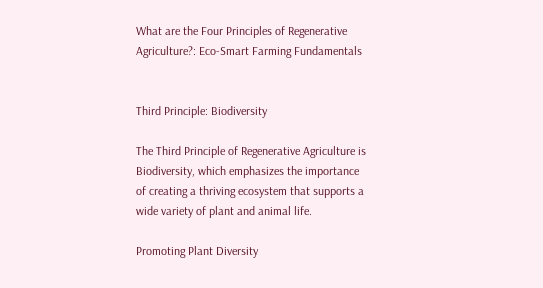What are the Four Principles of Regenerative Agriculture?: Eco-Smart Farming Fundamentals


Third Principle: Biodiversity

The Third Principle of Regenerative Agriculture is Biodiversity, which emphasizes the importance of creating a thriving ecosystem that supports a wide variety of plant and animal life.

Promoting Plant Diversity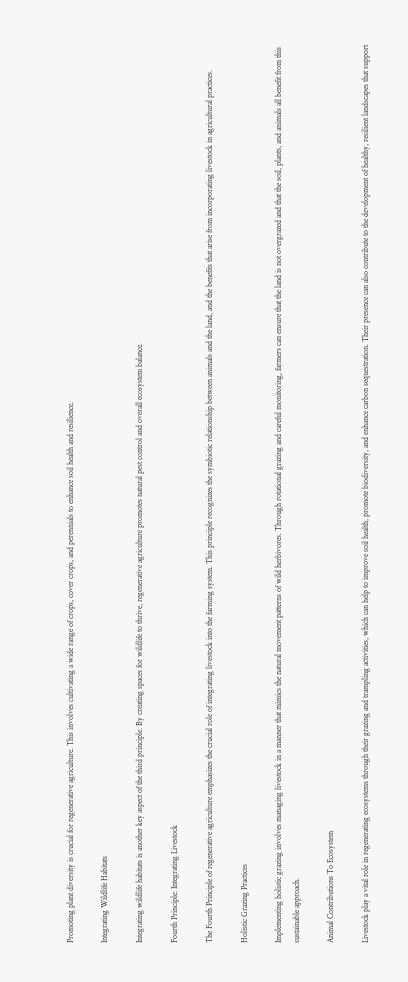Promoting plant diversity is crucial for regenerative agriculture. This involves cultivating a wide range of crops, cover crops, and perennials to enhance soil health and resilience.

Integrating Wildlife Habitats

Integrating wildlife habitats is another key aspect of the third principle. By creating spaces for wildlife to thrive, regenerative agriculture promotes natural pest control and overall ecosystem balance.

Fourth Principle: Integrating Livestock

The Fourth Principle of regenerative agriculture emphasizes the crucial role of integrating livestock into the farming system. This principle recognizes the symbiotic relationship between animals and the land, and the benefits that arise from incorporating livestock in agricultural practices.

Holistic Grazing Practices

Implementing holistic grazing involves managing livestock in a manner that mimics the natural movement patterns of wild herbivores. Through rotational grazing and careful monitoring, farmers can ensure that the land is not overgrazed and that the soil, plants, and animals all benefit from this sustainable approach.

Animal Contributions To Ecosystem

Livestock play a vital role in regenerating ecosystems through their grazing and trampling activities, which can help to improve soil health, promote biodiversity, and enhance carbon sequestration. Their presence can also contribute to the development of healthy, resilient landscapes that support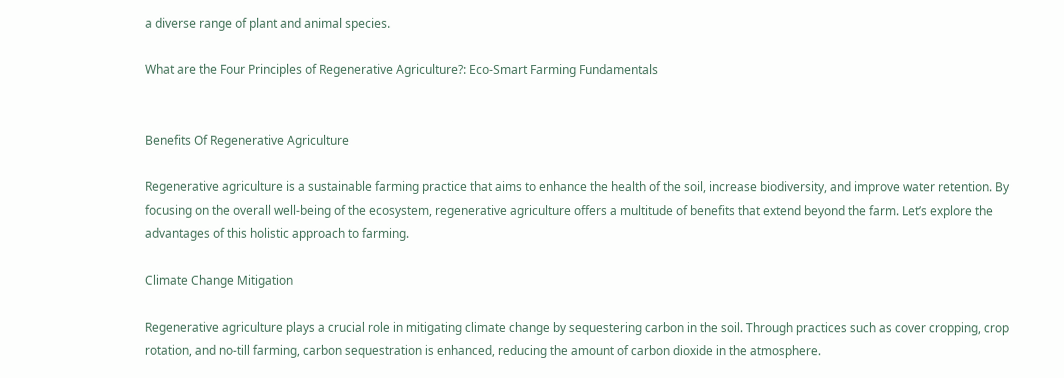a diverse range of plant and animal species.

What are the Four Principles of Regenerative Agriculture?: Eco-Smart Farming Fundamentals


Benefits Of Regenerative Agriculture

Regenerative agriculture is a sustainable farming practice that aims to enhance the health of the soil, increase biodiversity, and improve water retention. By focusing on the overall well-being of the ecosystem, regenerative agriculture offers a multitude of benefits that extend beyond the farm. Let’s explore the advantages of this holistic approach to farming.

Climate Change Mitigation

Regenerative agriculture plays a crucial role in mitigating climate change by sequestering carbon in the soil. Through practices such as cover cropping, crop rotation, and no-till farming, carbon sequestration is enhanced, reducing the amount of carbon dioxide in the atmosphere.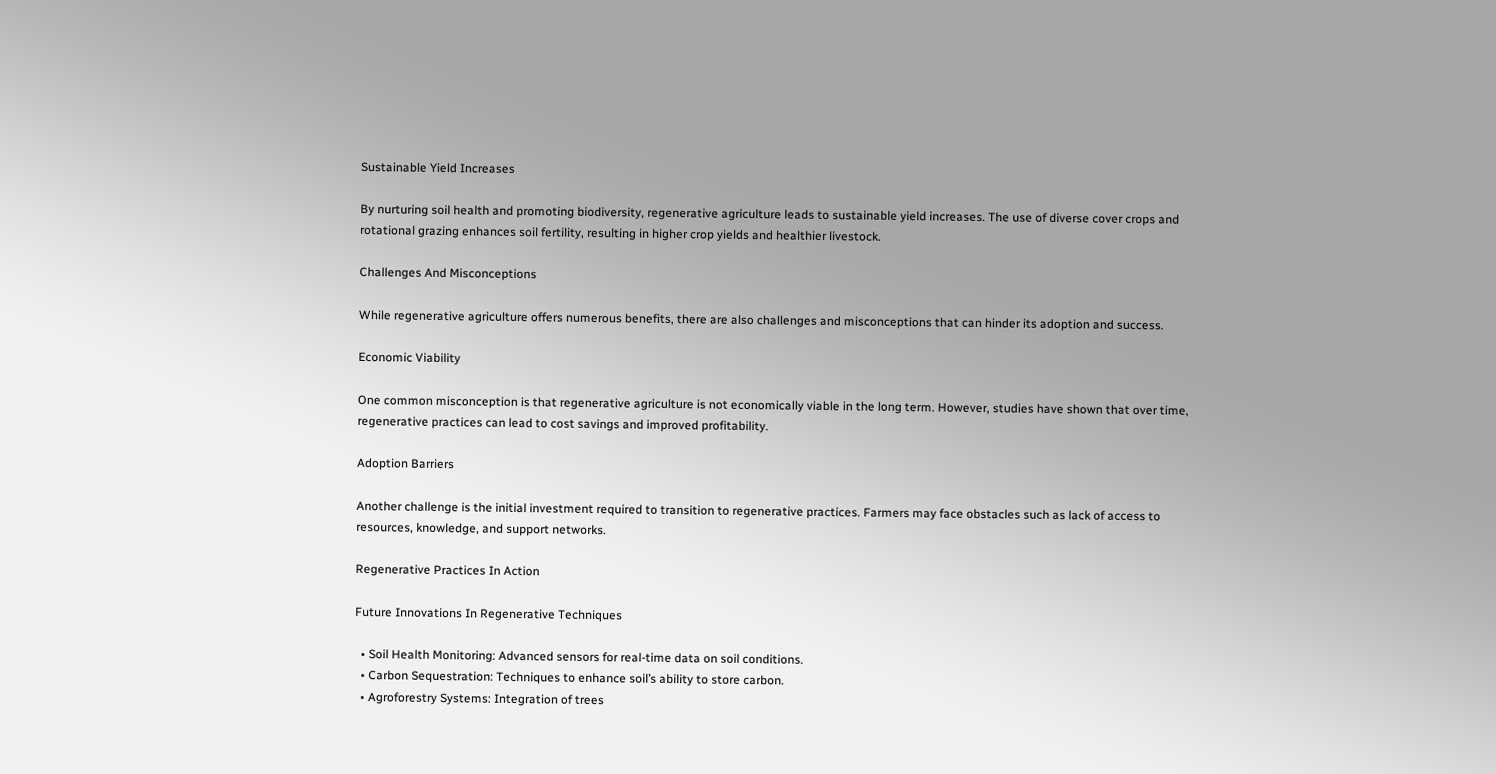Sustainable Yield Increases

By nurturing soil health and promoting biodiversity, regenerative agriculture leads to sustainable yield increases. The use of diverse cover crops and rotational grazing enhances soil fertility, resulting in higher crop yields and healthier livestock.

Challenges And Misconceptions

While regenerative agriculture offers numerous benefits, there are also challenges and misconceptions that can hinder its adoption and success.

Economic Viability

One common misconception is that regenerative agriculture is not economically viable in the long term. However, studies have shown that over time, regenerative practices can lead to cost savings and improved profitability.

Adoption Barriers

Another challenge is the initial investment required to transition to regenerative practices. Farmers may face obstacles such as lack of access to resources, knowledge, and support networks.

Regenerative Practices In Action

Future Innovations In Regenerative Techniques

  • Soil Health Monitoring: Advanced sensors for real-time data on soil conditions.
  • Carbon Sequestration: Techniques to enhance soil’s ability to store carbon.
  • Agroforestry Systems: Integration of trees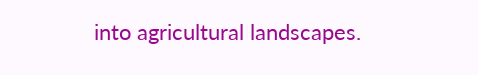into agricultural landscapes.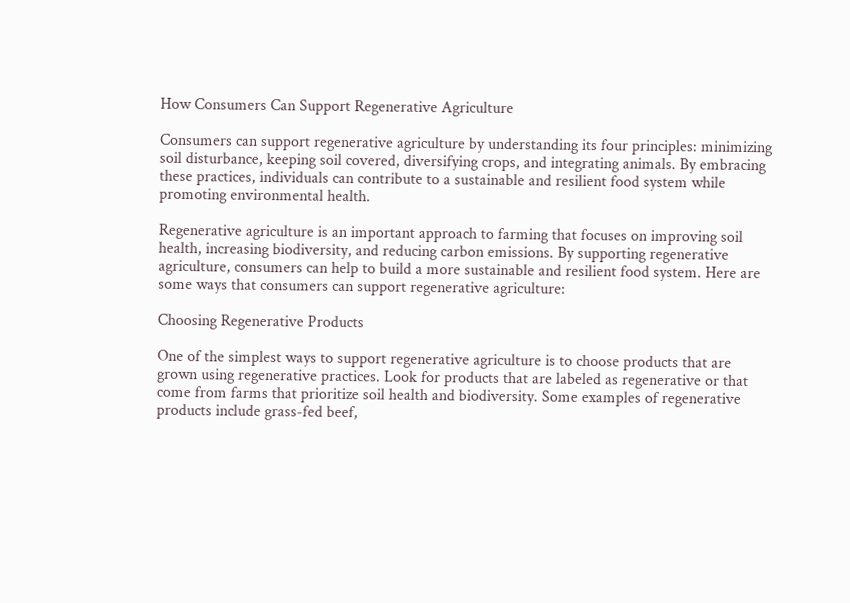How Consumers Can Support Regenerative Agriculture

Consumers can support regenerative agriculture by understanding its four principles: minimizing soil disturbance, keeping soil covered, diversifying crops, and integrating animals. By embracing these practices, individuals can contribute to a sustainable and resilient food system while promoting environmental health.

Regenerative agriculture is an important approach to farming that focuses on improving soil health, increasing biodiversity, and reducing carbon emissions. By supporting regenerative agriculture, consumers can help to build a more sustainable and resilient food system. Here are some ways that consumers can support regenerative agriculture:

Choosing Regenerative Products

One of the simplest ways to support regenerative agriculture is to choose products that are grown using regenerative practices. Look for products that are labeled as regenerative or that come from farms that prioritize soil health and biodiversity. Some examples of regenerative products include grass-fed beef,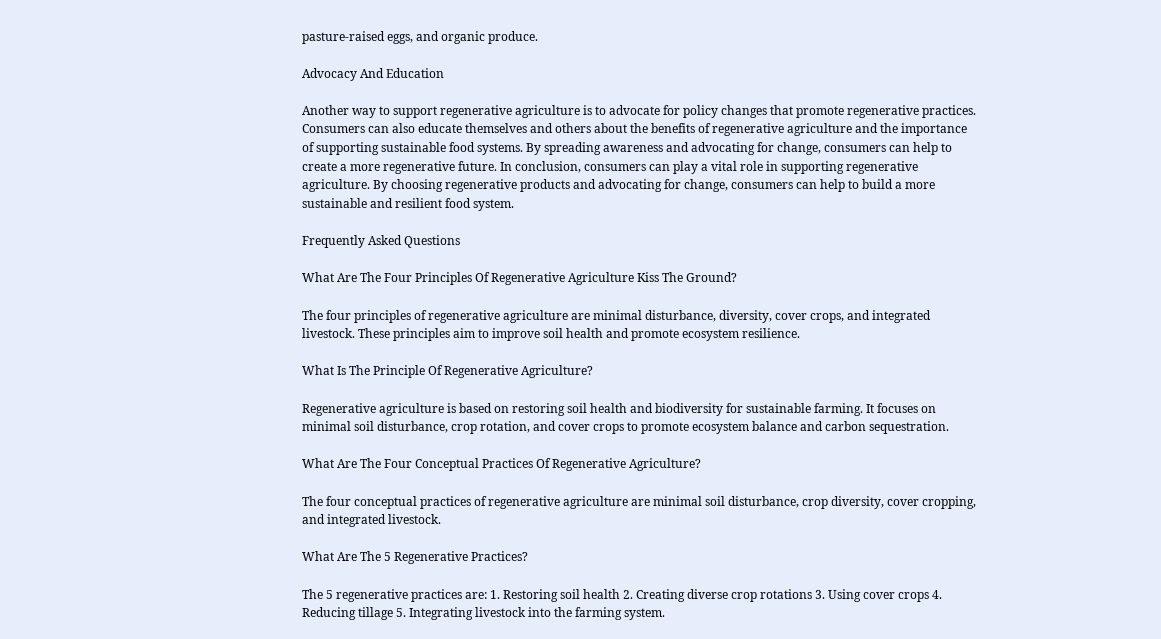pasture-raised eggs, and organic produce.

Advocacy And Education

Another way to support regenerative agriculture is to advocate for policy changes that promote regenerative practices. Consumers can also educate themselves and others about the benefits of regenerative agriculture and the importance of supporting sustainable food systems. By spreading awareness and advocating for change, consumers can help to create a more regenerative future. In conclusion, consumers can play a vital role in supporting regenerative agriculture. By choosing regenerative products and advocating for change, consumers can help to build a more sustainable and resilient food system.

Frequently Asked Questions

What Are The Four Principles Of Regenerative Agriculture Kiss The Ground?

The four principles of regenerative agriculture are minimal disturbance, diversity, cover crops, and integrated livestock. These principles aim to improve soil health and promote ecosystem resilience.

What Is The Principle Of Regenerative Agriculture?

Regenerative agriculture is based on restoring soil health and biodiversity for sustainable farming. It focuses on minimal soil disturbance, crop rotation, and cover crops to promote ecosystem balance and carbon sequestration.

What Are The Four Conceptual Practices Of Regenerative Agriculture?

The four conceptual practices of regenerative agriculture are minimal soil disturbance, crop diversity, cover cropping, and integrated livestock.

What Are The 5 Regenerative Practices?

The 5 regenerative practices are: 1. Restoring soil health 2. Creating diverse crop rotations 3. Using cover crops 4. Reducing tillage 5. Integrating livestock into the farming system.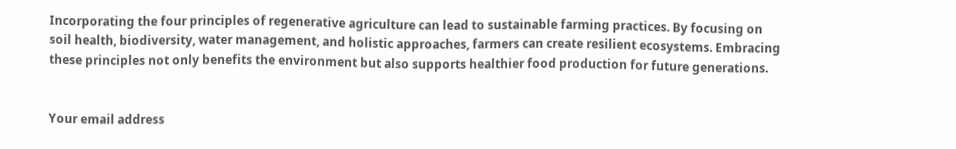Incorporating the four principles of regenerative agriculture can lead to sustainable farming practices. By focusing on soil health, biodiversity, water management, and holistic approaches, farmers can create resilient ecosystems. Embracing these principles not only benefits the environment but also supports healthier food production for future generations.


Your email address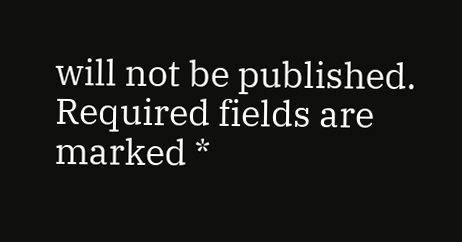will not be published. Required fields are marked *